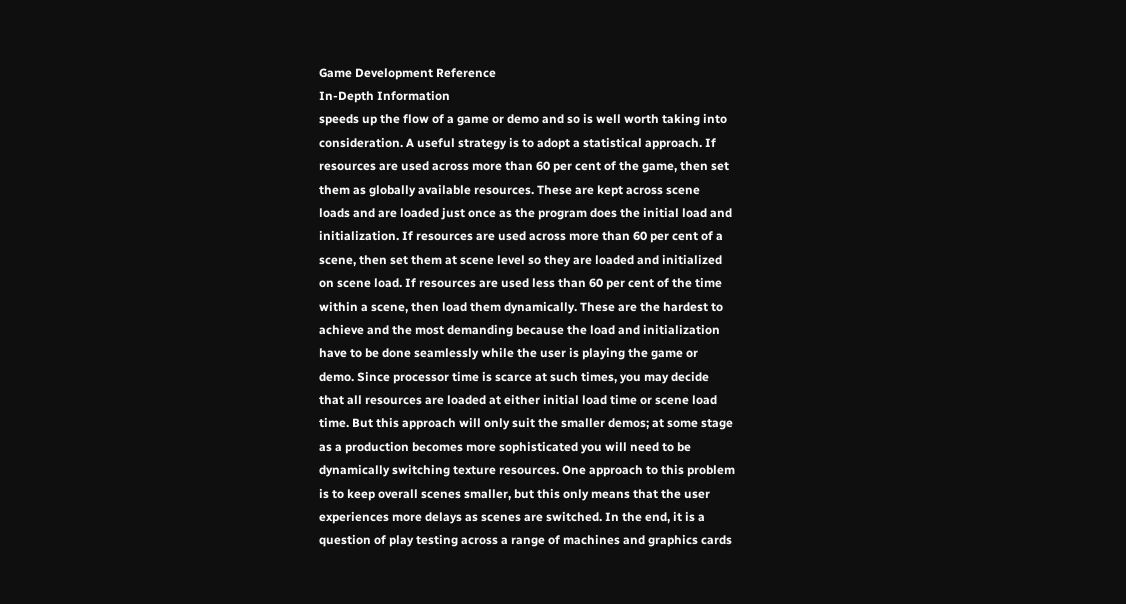Game Development Reference
In-Depth Information
speeds up the flow of a game or demo and so is well worth taking into
consideration. A useful strategy is to adopt a statistical approach. If
resources are used across more than 60 per cent of the game, then set
them as globally available resources. These are kept across scene
loads and are loaded just once as the program does the initial load and
initialization. If resources are used across more than 60 per cent of a
scene, then set them at scene level so they are loaded and initialized
on scene load. If resources are used less than 60 per cent of the time
within a scene, then load them dynamically. These are the hardest to
achieve and the most demanding because the load and initialization
have to be done seamlessly while the user is playing the game or
demo. Since processor time is scarce at such times, you may decide
that all resources are loaded at either initial load time or scene load
time. But this approach will only suit the smaller demos; at some stage
as a production becomes more sophisticated you will need to be
dynamically switching texture resources. One approach to this problem
is to keep overall scenes smaller, but this only means that the user
experiences more delays as scenes are switched. In the end, it is a
question of play testing across a range of machines and graphics cards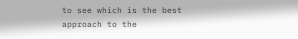to see which is the best approach to the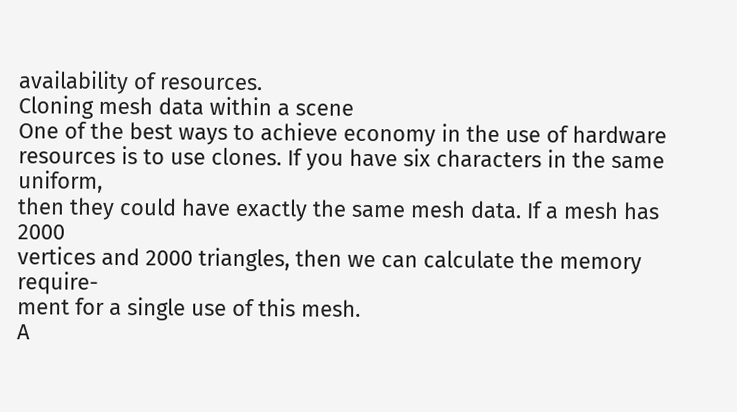availability of resources.
Cloning mesh data within a scene
One of the best ways to achieve economy in the use of hardware
resources is to use clones. If you have six characters in the same uniform,
then they could have exactly the same mesh data. If a mesh has 2000
vertices and 2000 triangles, then we can calculate the memory require-
ment for a single use of this mesh.
A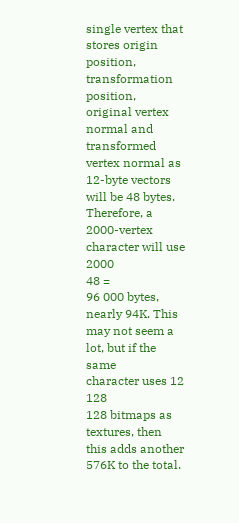single vertex that stores origin position, transformation position,
original vertex normal and transformed vertex normal as 12-byte vectors
will be 48 bytes. Therefore, a 2000-vertex character will use 2000
48 =
96 000 bytes, nearly 94K. This may not seem a lot, but if the same
character uses 12 128
128 bitmaps as textures, then this adds another
576K to the total.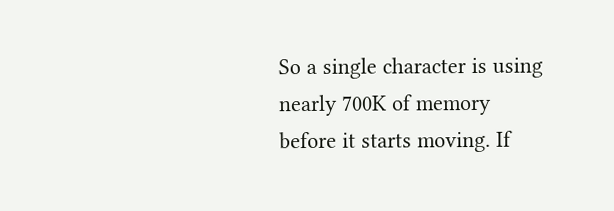So a single character is using nearly 700K of memory
before it starts moving. If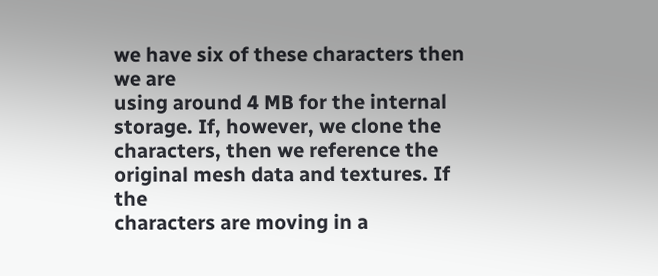we have six of these characters then we are
using around 4 MB for the internal storage. If, however, we clone the
characters, then we reference the original mesh data and textures. If the
characters are moving in a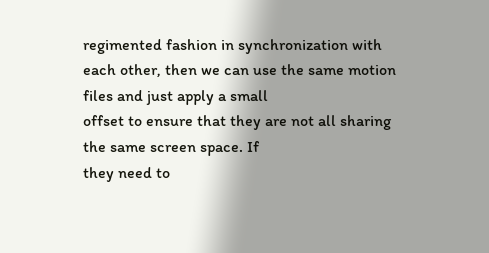regimented fashion in synchronization with
each other, then we can use the same motion files and just apply a small
offset to ensure that they are not all sharing the same screen space. If
they need to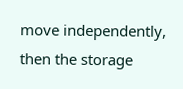move independently, then the storage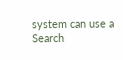system can use a
Search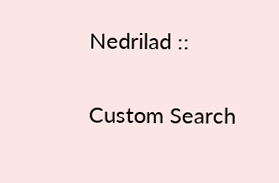Nedrilad ::

Custom Search